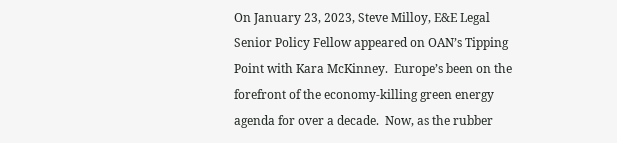On January 23, 2023, Steve Milloy, E&E Legal Senior Policy Fellow appeared on OAN’s Tipping Point with Kara McKinney.  Europe’s been on the forefront of the economy-killing green energy agenda for over a decade.  Now, as the rubber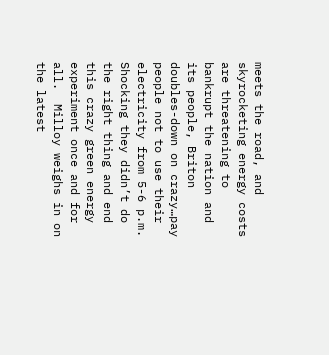meets the road, and skyrocketing energy costs are threatening to bankrupt the nation and its people, Briton doubles-down on crazy…pay people not to use their electricity from 5-6 p.m.  Shocking they didn’t do the right thing and end this crazy green energy experiment once and for all.  Milloy weighs in on the latest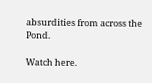absurdities from across the Pond.

Watch here.